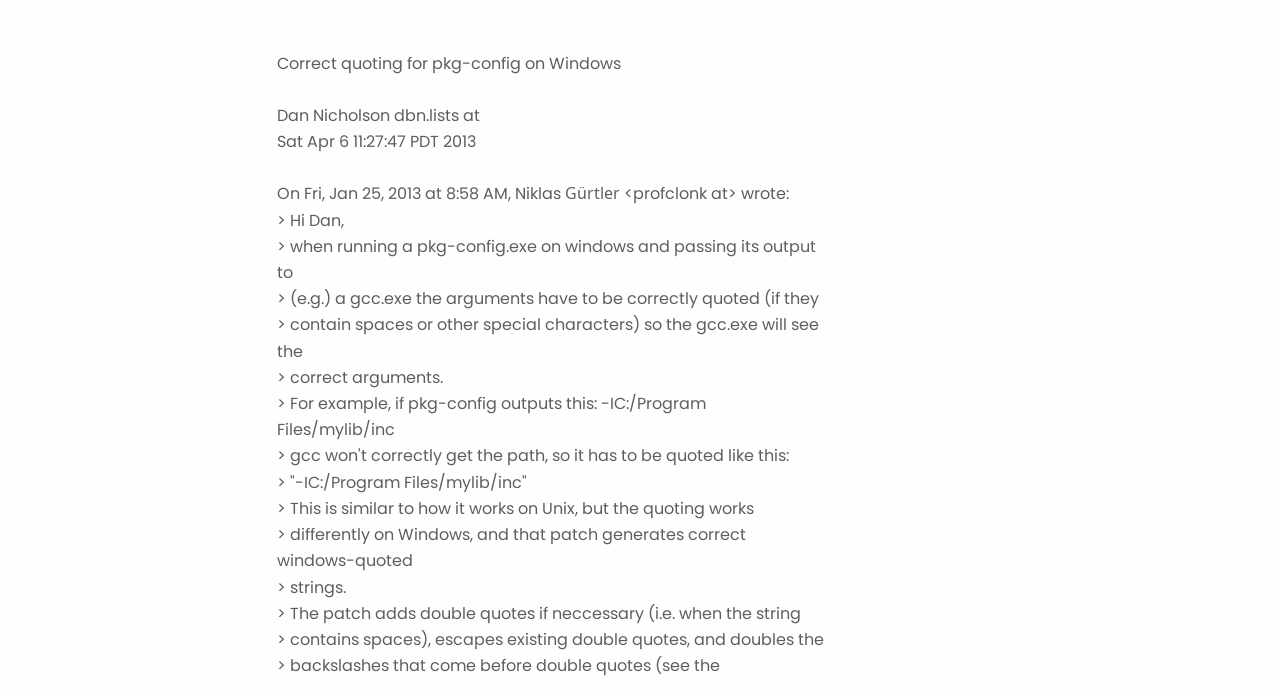Correct quoting for pkg-config on Windows

Dan Nicholson dbn.lists at
Sat Apr 6 11:27:47 PDT 2013

On Fri, Jan 25, 2013 at 8:58 AM, Niklas Gürtler <profclonk at> wrote:
> Hi Dan,
> when running a pkg-config.exe on windows and passing its output to
> (e.g.) a gcc.exe the arguments have to be correctly quoted (if they
> contain spaces or other special characters) so the gcc.exe will see the
> correct arguments.
> For example, if pkg-config outputs this: -IC:/Program Files/mylib/inc
> gcc won't correctly get the path, so it has to be quoted like this:
> "-IC:/Program Files/mylib/inc"
> This is similar to how it works on Unix, but the quoting works
> differently on Windows, and that patch generates correct windows-quoted
> strings.
> The patch adds double quotes if neccessary (i.e. when the string
> contains spaces), escapes existing double quotes, and doubles the
> backslashes that come before double quotes (see the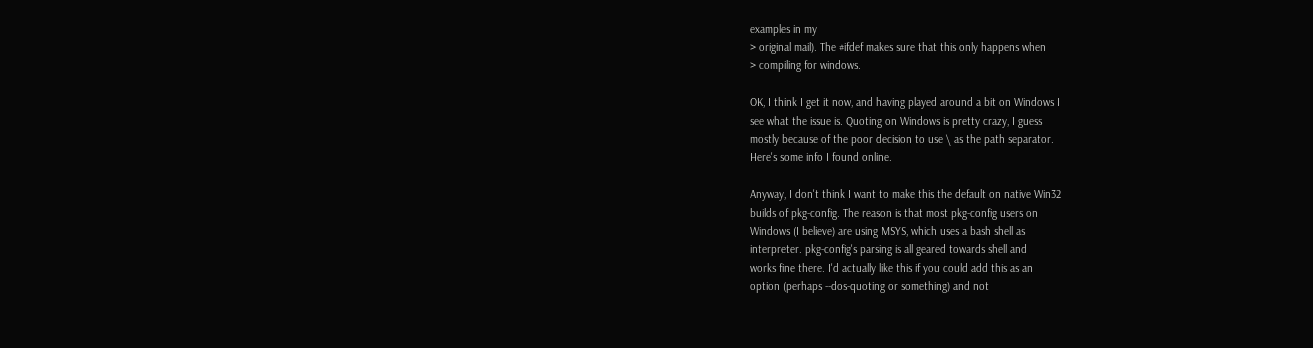examples in my
> original mail). The #ifdef makes sure that this only happens when
> compiling for windows.

OK, I think I get it now, and having played around a bit on Windows I
see what the issue is. Quoting on Windows is pretty crazy, I guess
mostly because of the poor decision to use \ as the path separator.
Here's some info I found online.

Anyway, I don't think I want to make this the default on native Win32
builds of pkg-config. The reason is that most pkg-config users on
Windows (I believe) are using MSYS, which uses a bash shell as
interpreter. pkg-config's parsing is all geared towards shell and
works fine there. I'd actually like this if you could add this as an
option (perhaps --dos-quoting or something) and not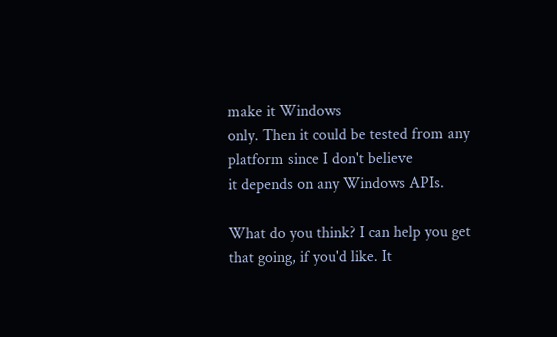make it Windows
only. Then it could be tested from any platform since I don't believe
it depends on any Windows APIs.

What do you think? I can help you get that going, if you'd like. It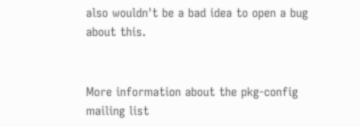also wouldn't be a bad idea to open a bug about this.


More information about the pkg-config mailing list